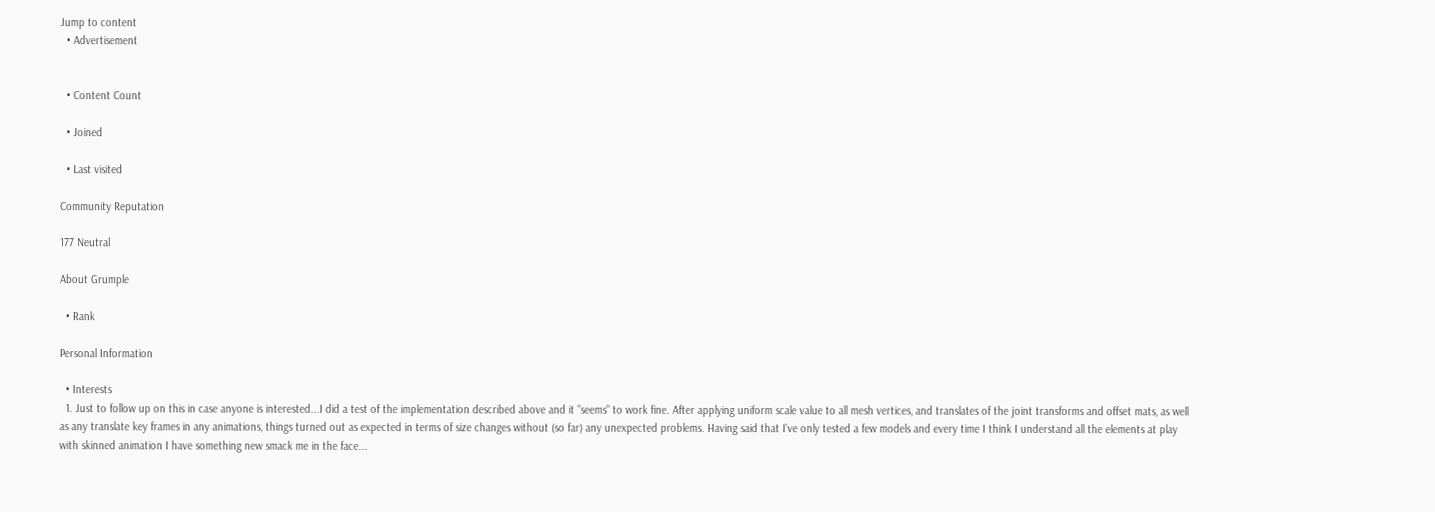Jump to content
  • Advertisement


  • Content Count

  • Joined

  • Last visited

Community Reputation

177 Neutral

About Grumple

  • Rank

Personal Information

  • Interests
  1. Just to follow up on this in case anyone is interested...I did a test of the implementation described above and it "seems" to work fine. After applying uniform scale value to all mesh vertices, and translates of the joint transforms and offset mats, as well as any translate key frames in any animations, things turned out as expected in terms of size changes without (so far) any unexpected problems. Having said that I've only tested a few models and every time I think I understand all the elements at play with skinned animation I have something new smack me in the face...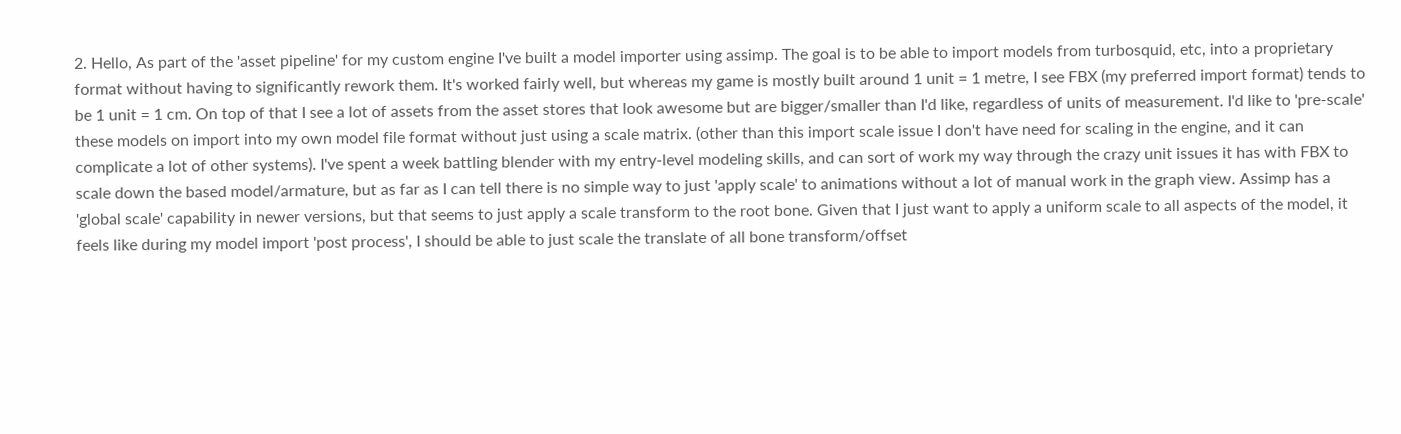2. Hello, As part of the 'asset pipeline' for my custom engine I've built a model importer using assimp. The goal is to be able to import models from turbosquid, etc, into a proprietary format without having to significantly rework them. It's worked fairly well, but whereas my game is mostly built around 1 unit = 1 metre, I see FBX (my preferred import format) tends to be 1 unit = 1 cm. On top of that I see a lot of assets from the asset stores that look awesome but are bigger/smaller than I'd like, regardless of units of measurement. I'd like to 'pre-scale' these models on import into my own model file format without just using a scale matrix. (other than this import scale issue I don't have need for scaling in the engine, and it can complicate a lot of other systems). I've spent a week battling blender with my entry-level modeling skills, and can sort of work my way through the crazy unit issues it has with FBX to scale down the based model/armature, but as far as I can tell there is no simple way to just 'apply scale' to animations without a lot of manual work in the graph view. Assimp has a 'global scale' capability in newer versions, but that seems to just apply a scale transform to the root bone. Given that I just want to apply a uniform scale to all aspects of the model, it feels like during my model import 'post process', I should be able to just scale the translate of all bone transform/offset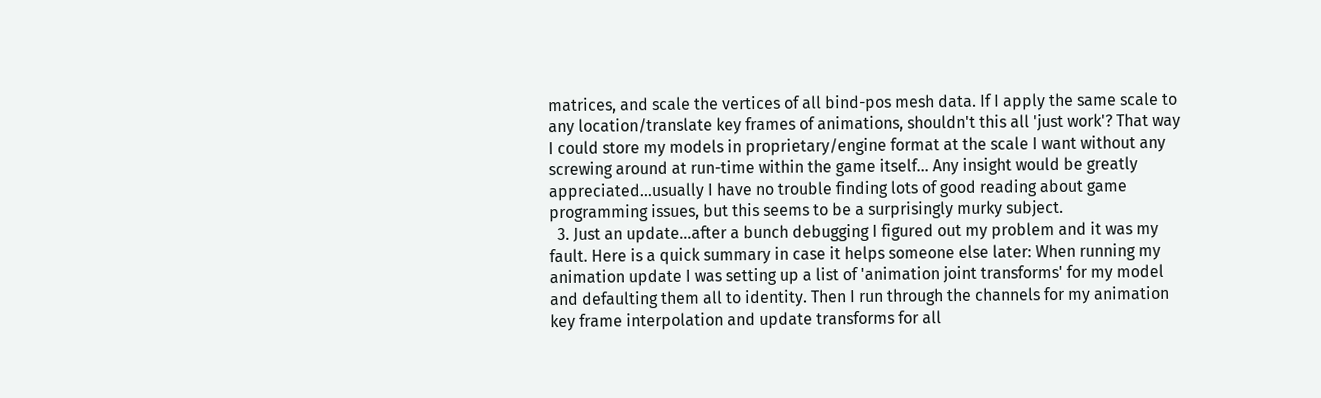matrices, and scale the vertices of all bind-pos mesh data. If I apply the same scale to any location/translate key frames of animations, shouldn't this all 'just work'? That way I could store my models in proprietary/engine format at the scale I want without any screwing around at run-time within the game itself... Any insight would be greatly appreciated...usually I have no trouble finding lots of good reading about game programming issues, but this seems to be a surprisingly murky subject.
  3. Just an update...after a bunch debugging I figured out my problem and it was my fault. Here is a quick summary in case it helps someone else later: When running my animation update I was setting up a list of 'animation joint transforms' for my model and defaulting them all to identity. Then I run through the channels for my animation key frame interpolation and update transforms for all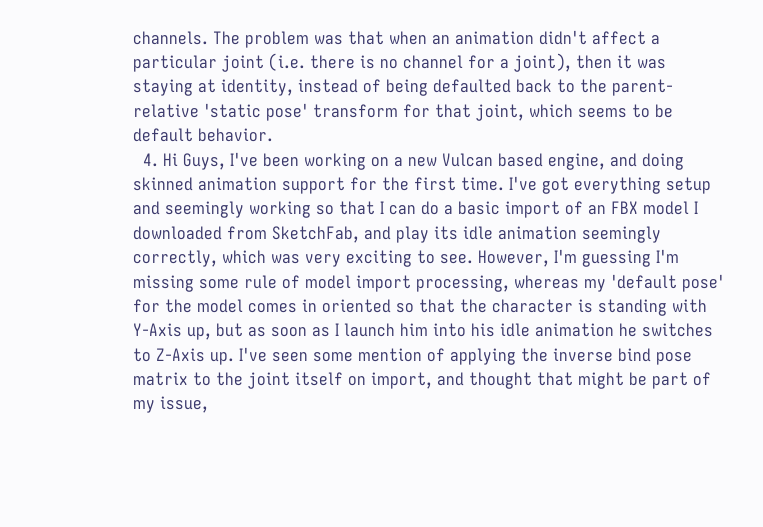channels. The problem was that when an animation didn't affect a particular joint (i.e. there is no channel for a joint), then it was staying at identity, instead of being defaulted back to the parent-relative 'static pose' transform for that joint, which seems to be default behavior.
  4. Hi Guys, I've been working on a new Vulcan based engine, and doing skinned animation support for the first time. I've got everything setup and seemingly working so that I can do a basic import of an FBX model I downloaded from SketchFab, and play its idle animation seemingly correctly, which was very exciting to see. However, I'm guessing I'm missing some rule of model import processing, whereas my 'default pose' for the model comes in oriented so that the character is standing with Y-Axis up, but as soon as I launch him into his idle animation he switches to Z-Axis up. I've seen some mention of applying the inverse bind pose matrix to the joint itself on import, and thought that might be part of my issue,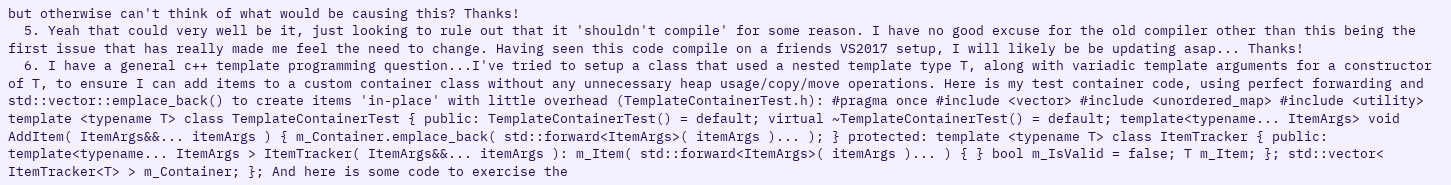but otherwise can't think of what would be causing this? Thanks!
  5. Yeah that could very well be it, just looking to rule out that it 'shouldn't compile' for some reason. I have no good excuse for the old compiler other than this being the first issue that has really made me feel the need to change. Having seen this code compile on a friends VS2017 setup, I will likely be be updating asap... Thanks!
  6. I have a general c++ template programming question...I've tried to setup a class that used a nested template type T, along with variadic template arguments for a constructor of T, to ensure I can add items to a custom container class without any unnecessary heap usage/copy/move operations. Here is my test container code, using perfect forwarding and std::vector::emplace_back() to create items 'in-place' with little overhead (TemplateContainerTest.h): #pragma once #include <vector> #include <unordered_map> #include <utility> template <typename T> class TemplateContainerTest { public: TemplateContainerTest() = default; virtual ~TemplateContainerTest() = default; template<typename... ItemArgs> void AddItem( ItemArgs&&... itemArgs ) { m_Container.emplace_back( std::forward<ItemArgs>( itemArgs )... ); } protected: template <typename T> class ItemTracker { public: template<typename... ItemArgs > ItemTracker( ItemArgs&&... itemArgs ): m_Item( std::forward<ItemArgs>( itemArgs )... ) { } bool m_IsValid = false; T m_Item; }; std::vector< ItemTracker<T> > m_Container; }; And here is some code to exercise the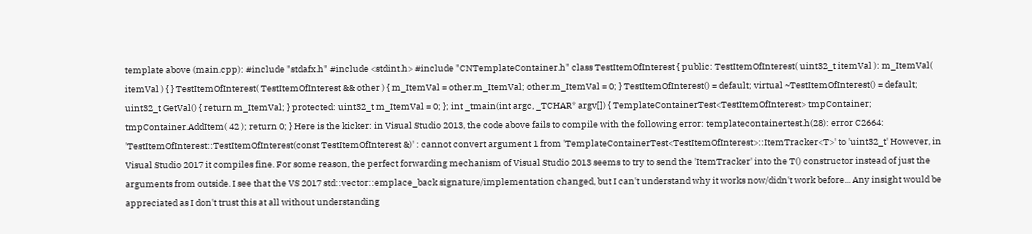template above (main.cpp): #include "stdafx.h" #include <stdint.h> #include "CNTemplateContainer.h" class TestItemOfInterest { public: TestItemOfInterest( uint32_t itemVal ): m_ItemVal( itemVal ) { } TestItemOfInterest( TestItemOfInterest && other ) { m_ItemVal = other.m_ItemVal; other.m_ItemVal = 0; } TestItemOfInterest() = default; virtual ~TestItemOfInterest() = default; uint32_t GetVal() { return m_ItemVal; } protected: uint32_t m_ItemVal = 0; }; int _tmain(int argc, _TCHAR* argv[]) { TemplateContainerTest<TestItemOfInterest> tmpContainer; tmpContainer.AddItem( 42 ); return 0; } Here is the kicker: in Visual Studio 2013, the code above fails to compile with the following error: templatecontainertest.h(28): error C2664: 'TestItemOfInterest::TestItemOfInterest(const TestItemOfInterest &)' : cannot convert argument 1 from 'TemplateContainerTest<TestItemOfInterest>::ItemTracker<T>' to 'uint32_t' However, in Visual Studio 2017 it compiles fine. For some reason, the perfect forwarding mechanism of Visual Studio 2013 seems to try to send the 'ItemTracker' into the T() constructor instead of just the arguments from outside. I see that the VS 2017 std::vector::emplace_back signature/implementation changed, but I can't understand why it works now/didn't work before... Any insight would be appreciated as I don't trust this at all without understanding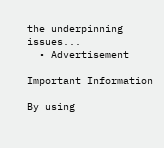the underpinning issues...
  • Advertisement

Important Information

By using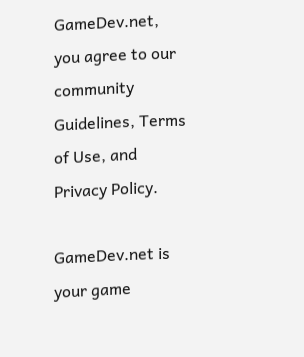GameDev.net, you agree to our community Guidelines, Terms of Use, and Privacy Policy.

GameDev.net is your game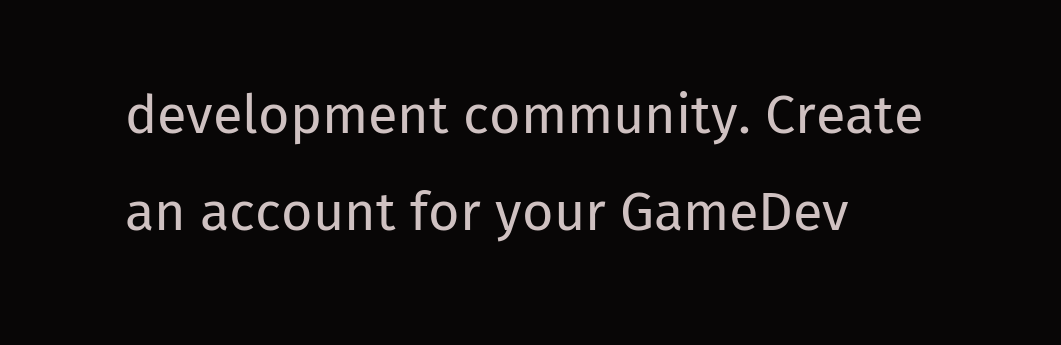development community. Create an account for your GameDev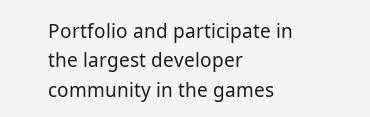Portfolio and participate in the largest developer community in the games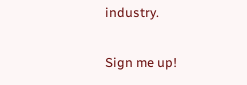industry.

Sign me up!